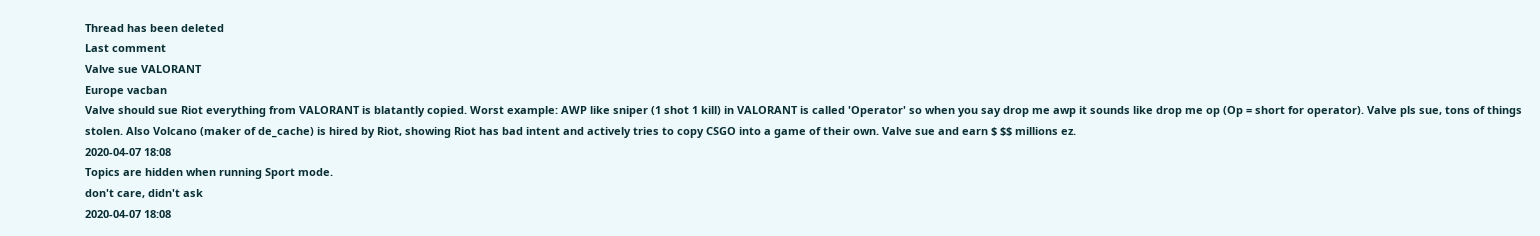Thread has been deleted
Last comment
Valve sue VALORANT
Europe vacban
Valve should sue Riot everything from VALORANT is blatantly copied. Worst example: AWP like sniper (1 shot 1 kill) in VALORANT is called 'Operator' so when you say drop me awp it sounds like drop me op (Op = short for operator). Valve pls sue, tons of things stolen. Also Volcano (maker of de_cache) is hired by Riot, showing Riot has bad intent and actively tries to copy CSGO into a game of their own. Valve sue and earn $ $$ millions ez.
2020-04-07 18:08
Topics are hidden when running Sport mode.
don't care, didn't ask
2020-04-07 18:08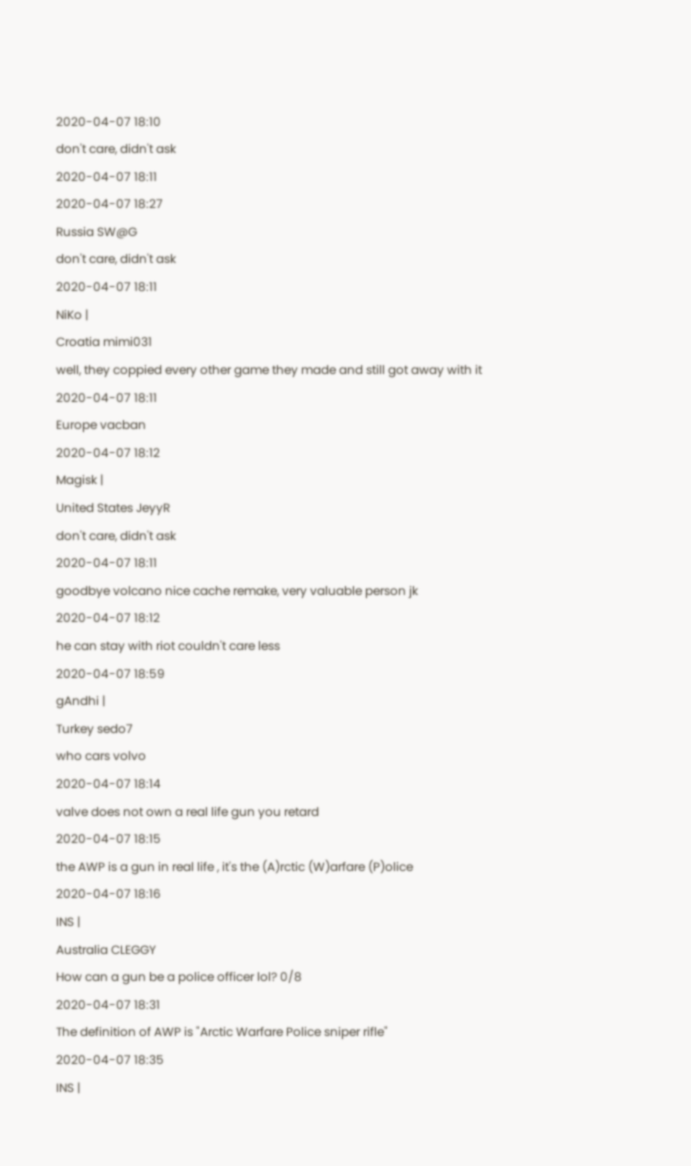2020-04-07 18:10
don't care, didn't ask
2020-04-07 18:11
2020-04-07 18:27
Russia SW@G
don't care, didn't ask
2020-04-07 18:11
NiKo |
Croatia mimi031
well, they coppied every other game they made and still got away with it
2020-04-07 18:11
Europe vacban
2020-04-07 18:12
Magisk |
United States JeyyR
don't care, didn't ask
2020-04-07 18:11
goodbye volcano nice cache remake, very valuable person jk
2020-04-07 18:12
he can stay with riot couldn't care less
2020-04-07 18:59
gAndhi |
Turkey sedo7
who cars volvo
2020-04-07 18:14
valve does not own a real life gun you retard
2020-04-07 18:15
the AWP is a gun in real life , it's the (A)rctic (W)arfare (P)olice
2020-04-07 18:16
INS |
Australia CLEGGY
How can a gun be a police officer lol? 0/8
2020-04-07 18:31
The definition of AWP is "Arctic Warfare Police sniper rifle"
2020-04-07 18:35
INS |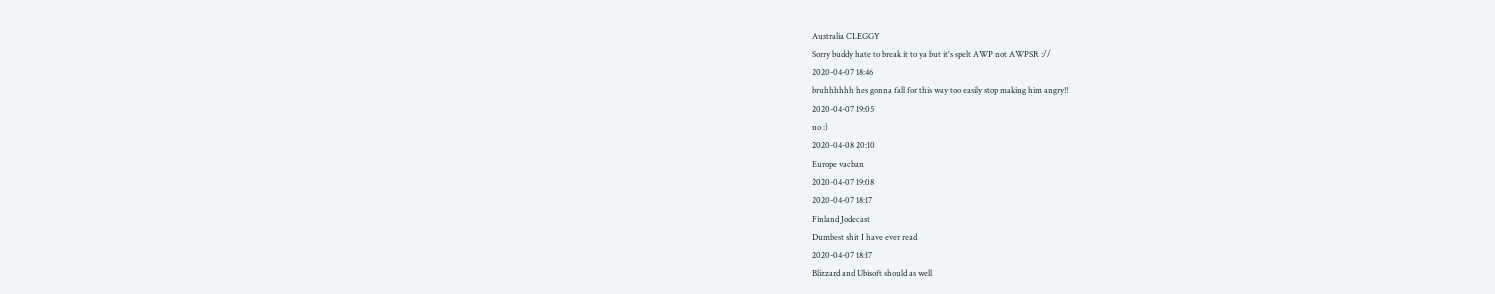Australia CLEGGY
Sorry buddy hate to break it to ya but it's spelt AWP not AWPSR ://
2020-04-07 18:46
bruhhhhhh hes gonna fall for this way too easily stop making him angry!!
2020-04-07 19:05
no :)
2020-04-08 20:10
Europe vacban
2020-04-07 19:08
2020-04-07 18:17
Finland Jodecast
Dumbest shit I have ever read
2020-04-07 18:17
Blizzard and Ubisoft should as well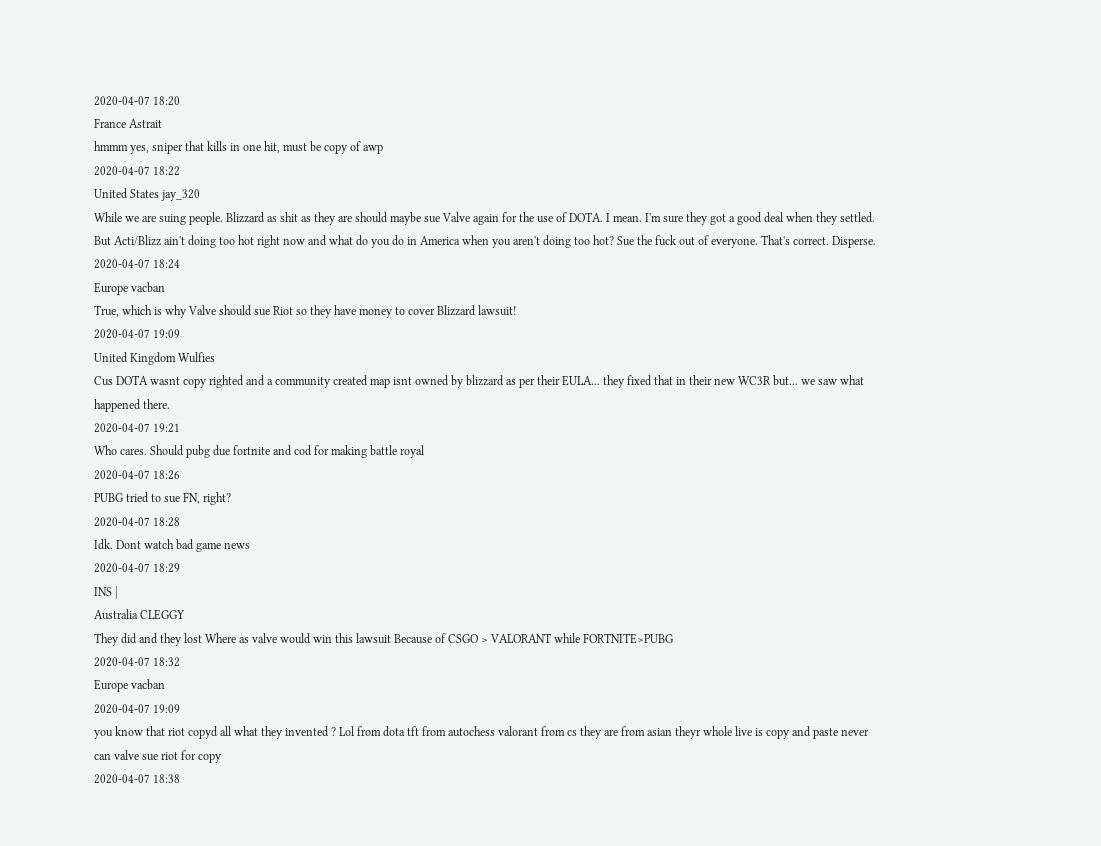2020-04-07 18:20
France Astrait
hmmm yes, sniper that kills in one hit, must be copy of awp
2020-04-07 18:22
United States jay_320
While we are suing people. Blizzard as shit as they are should maybe sue Valve again for the use of DOTA. I mean. I'm sure they got a good deal when they settled. But Acti/Blizz ain't doing too hot right now and what do you do in America when you aren't doing too hot? Sue the fuck out of everyone. That's correct. Disperse.
2020-04-07 18:24
Europe vacban
True, which is why Valve should sue Riot so they have money to cover Blizzard lawsuit!
2020-04-07 19:09
United Kingdom Wulfies
Cus DOTA wasnt copy righted and a community created map isnt owned by blizzard as per their EULA... they fixed that in their new WC3R but... we saw what happened there.
2020-04-07 19:21
Who cares. Should pubg due fortnite and cod for making battle royal
2020-04-07 18:26
PUBG tried to sue FN, right?
2020-04-07 18:28
Idk. Dont watch bad game news
2020-04-07 18:29
INS |
Australia CLEGGY
They did and they lost Where as valve would win this lawsuit Because of CSGO > VALORANT while FORTNITE>PUBG
2020-04-07 18:32
Europe vacban
2020-04-07 19:09
you know that riot copyd all what they invented ? Lol from dota tft from autochess valorant from cs they are from asian theyr whole live is copy and paste never can valve sue riot for copy
2020-04-07 18:38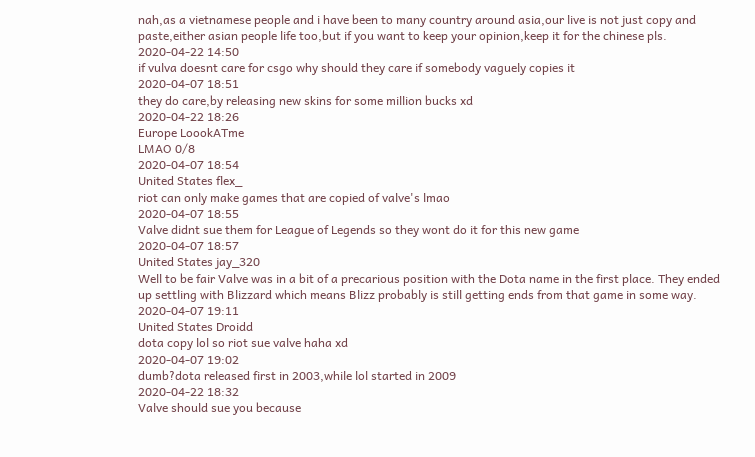nah,as a vietnamese people and i have been to many country around asia,our live is not just copy and paste,either asian people life too,but if you want to keep your opinion,keep it for the chinese pls.
2020-04-22 14:50
if vulva doesnt care for csgo why should they care if somebody vaguely copies it
2020-04-07 18:51
they do care,by releasing new skins for some million bucks xd
2020-04-22 18:26
Europe LoookATme
LMAO 0/8
2020-04-07 18:54
United States flex_
riot can only make games that are copied of valve's lmao
2020-04-07 18:55
Valve didnt sue them for League of Legends so they wont do it for this new game
2020-04-07 18:57
United States jay_320
Well to be fair Valve was in a bit of a precarious position with the Dota name in the first place. They ended up settling with Blizzard which means Blizz probably is still getting ends from that game in some way.
2020-04-07 19:11
United States Droidd
dota copy lol so riot sue valve haha xd
2020-04-07 19:02
dumb?dota released first in 2003,while lol started in 2009
2020-04-22 18:32
Valve should sue you because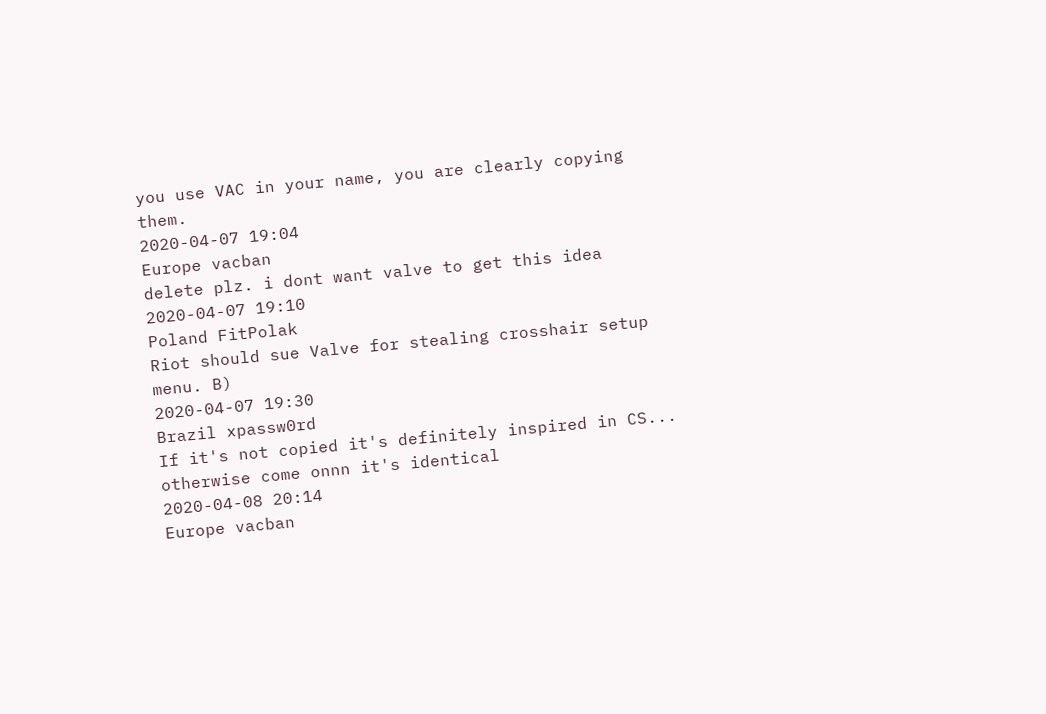you use VAC in your name, you are clearly copying them.
2020-04-07 19:04
Europe vacban
delete plz. i dont want valve to get this idea
2020-04-07 19:10
Poland FitPolak
Riot should sue Valve for stealing crosshair setup menu. B)
2020-04-07 19:30
Brazil xpassw0rd
If it's not copied it's definitely inspired in CS... otherwise come onnn it's identical
2020-04-08 20:14
Europe vacban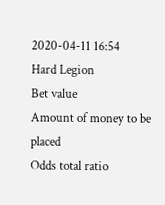2020-04-11 16:54
Hard Legion
Bet value
Amount of money to be placed
Odds total ratio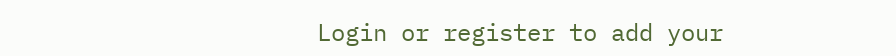Login or register to add your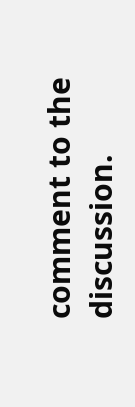comment to the discussion.